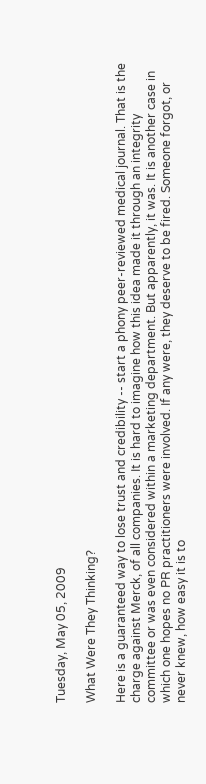Tuesday, May 05, 2009

What Were They Thinking?

Here is a guaranteed way to lose trust and credibility -- start a phony peer-reviewed medical journal. That is the charge against Merck, of all companies. It is hard to imagine how this idea made it through an integrity committee or was even considered within a marketing department. But apparently, it was. It is another case in which one hopes no PR practitioners were involved. If any were, they deserve to be fired. Someone forgot, or never knew, how easy it is to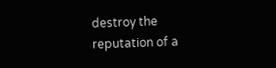destroy the reputation of a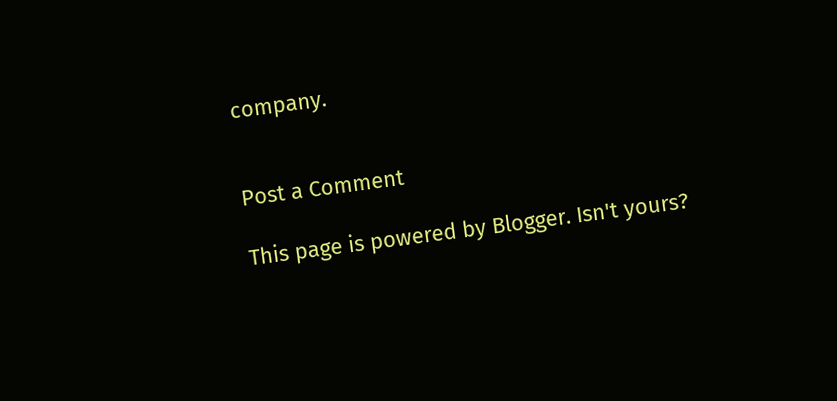company.


Post a Comment

This page is powered by Blogger. Isn't yours?